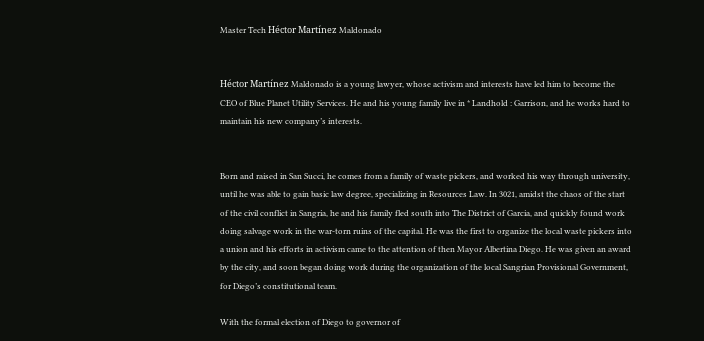Master Tech Héctor Martínez Maldonado


Héctor Martínez Maldonado is a young lawyer, whose activism and interests have led him to become the CEO of Blue Planet Utility Services. He and his young family live in * Landhold : Garrison, and he works hard to maintain his new company’s interests.


Born and raised in San Succi, he comes from a family of waste pickers, and worked his way through university, until he was able to gain basic law degree, specializing in Resources Law. In 3021, amidst the chaos of the start of the civil conflict in Sangria, he and his family fled south into The District of Garcia, and quickly found work doing salvage work in the war-torn ruins of the capital. He was the first to organize the local waste pickers into a union and his efforts in activism came to the attention of then Mayor Albertina Diego. He was given an award by the city, and soon began doing work during the organization of the local Sangrian Provisional Government, for Diego’s constitutional team.

With the formal election of Diego to governor of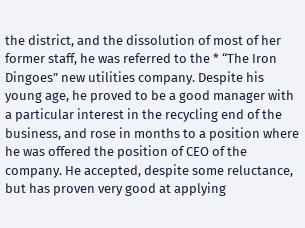the district, and the dissolution of most of her former staff, he was referred to the * “The Iron Dingoes” new utilities company. Despite his young age, he proved to be a good manager with a particular interest in the recycling end of the business, and rose in months to a position where he was offered the position of CEO of the company. He accepted, despite some reluctance, but has proven very good at applying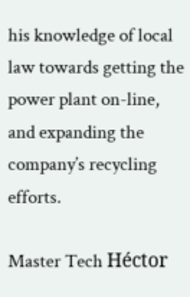his knowledge of local law towards getting the power plant on-line, and expanding the company’s recycling efforts.

Master Tech Héctor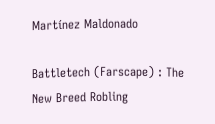Martínez Maldonado

Battletech (Farscape) : The New Breed Robling